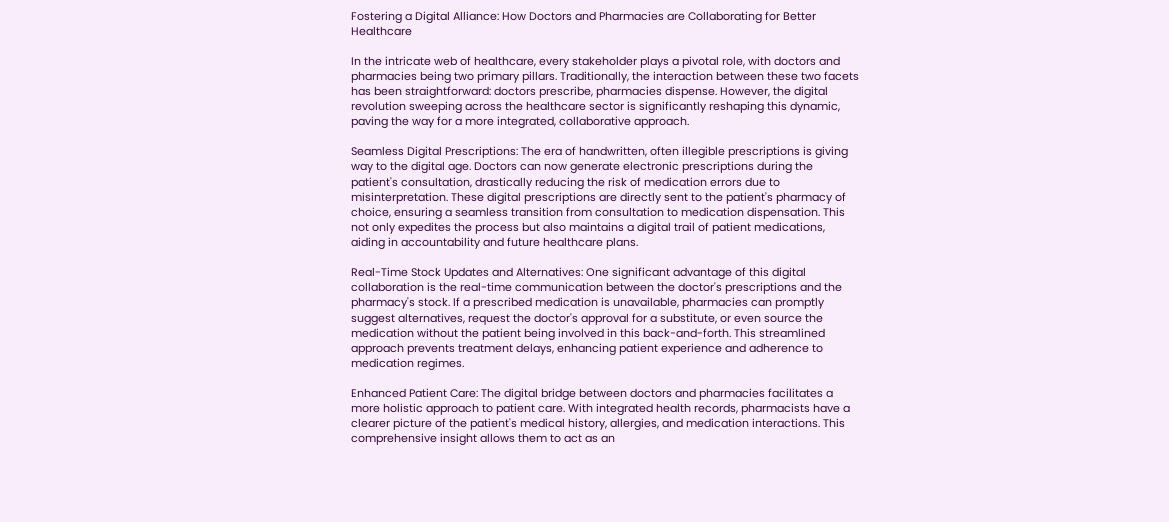Fostering a Digital Alliance: How Doctors and Pharmacies are Collaborating for Better Healthcare

In the intricate web of healthcare, every stakeholder plays a pivotal role, with doctors and pharmacies being two primary pillars. Traditionally, the interaction between these two facets has been straightforward: doctors prescribe, pharmacies dispense. However, the digital revolution sweeping across the healthcare sector is significantly reshaping this dynamic, paving the way for a more integrated, collaborative approach.

Seamless Digital Prescriptions: The era of handwritten, often illegible prescriptions is giving way to the digital age. Doctors can now generate electronic prescriptions during the patient's consultation, drastically reducing the risk of medication errors due to misinterpretation. These digital prescriptions are directly sent to the patient's pharmacy of choice, ensuring a seamless transition from consultation to medication dispensation. This not only expedites the process but also maintains a digital trail of patient medications, aiding in accountability and future healthcare plans.

Real-Time Stock Updates and Alternatives: One significant advantage of this digital collaboration is the real-time communication between the doctor's prescriptions and the pharmacy's stock. If a prescribed medication is unavailable, pharmacies can promptly suggest alternatives, request the doctor's approval for a substitute, or even source the medication without the patient being involved in this back-and-forth. This streamlined approach prevents treatment delays, enhancing patient experience and adherence to medication regimes.

Enhanced Patient Care: The digital bridge between doctors and pharmacies facilitates a more holistic approach to patient care. With integrated health records, pharmacists have a clearer picture of the patient's medical history, allergies, and medication interactions. This comprehensive insight allows them to act as an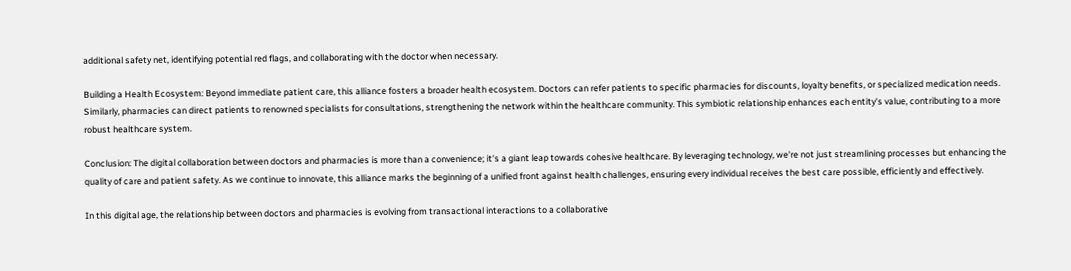additional safety net, identifying potential red flags, and collaborating with the doctor when necessary.

Building a Health Ecosystem: Beyond immediate patient care, this alliance fosters a broader health ecosystem. Doctors can refer patients to specific pharmacies for discounts, loyalty benefits, or specialized medication needs. Similarly, pharmacies can direct patients to renowned specialists for consultations, strengthening the network within the healthcare community. This symbiotic relationship enhances each entity's value, contributing to a more robust healthcare system.

Conclusion: The digital collaboration between doctors and pharmacies is more than a convenience; it's a giant leap towards cohesive healthcare. By leveraging technology, we're not just streamlining processes but enhancing the quality of care and patient safety. As we continue to innovate, this alliance marks the beginning of a unified front against health challenges, ensuring every individual receives the best care possible, efficiently and effectively.

In this digital age, the relationship between doctors and pharmacies is evolving from transactional interactions to a collaborative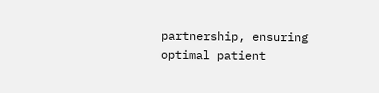partnership, ensuring optimal patient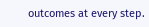outcomes at every step.